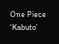One Piece ‘Kabuto’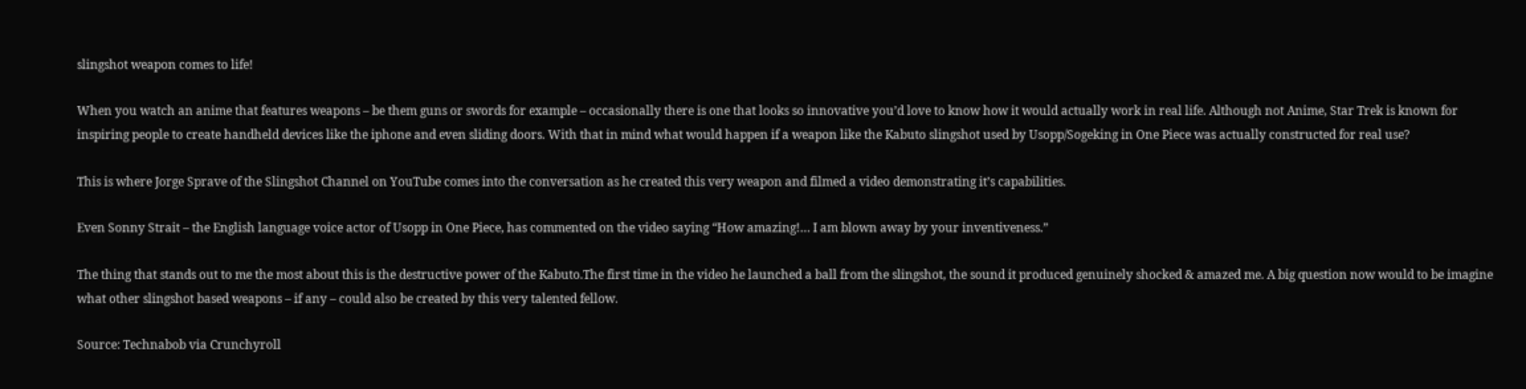slingshot weapon comes to life!

When you watch an anime that features weapons – be them guns or swords for example – occasionally there is one that looks so innovative you’d love to know how it would actually work in real life. Although not Anime, Star Trek is known for inspiring people to create handheld devices like the iphone and even sliding doors. With that in mind what would happen if a weapon like the Kabuto slingshot used by Usopp/Sogeking in One Piece was actually constructed for real use?

This is where Jorge Sprave of the Slingshot Channel on YouTube comes into the conversation as he created this very weapon and filmed a video demonstrating it’s capabilities.

Even Sonny Strait – the English language voice actor of Usopp in One Piece, has commented on the video saying “How amazing!… I am blown away by your inventiveness.”

The thing that stands out to me the most about this is the destructive power of the Kabuto.The first time in the video he launched a ball from the slingshot, the sound it produced genuinely shocked & amazed me. A big question now would to be imagine what other slingshot based weapons – if any – could also be created by this very talented fellow.

Source: Technabob via Crunchyroll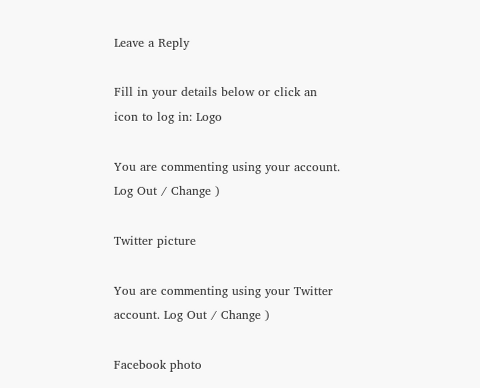Leave a Reply

Fill in your details below or click an icon to log in: Logo

You are commenting using your account. Log Out / Change )

Twitter picture

You are commenting using your Twitter account. Log Out / Change )

Facebook photo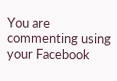You are commenting using your Facebook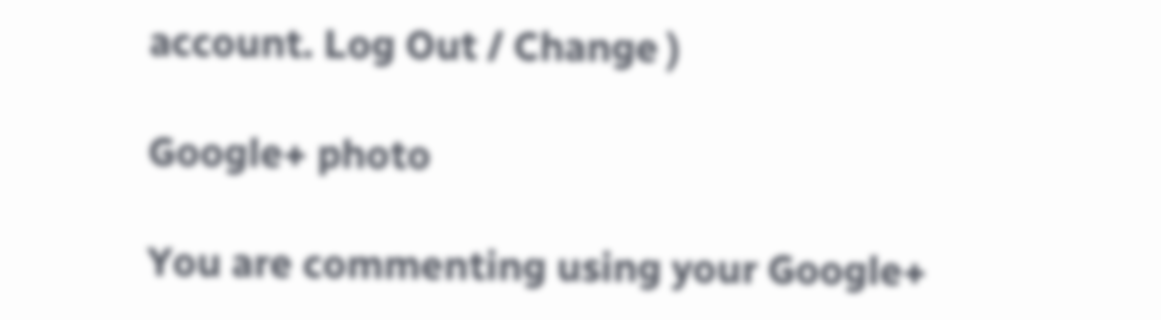account. Log Out / Change )

Google+ photo

You are commenting using your Google+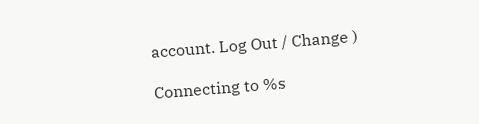account. Log Out / Change )

Connecting to %s